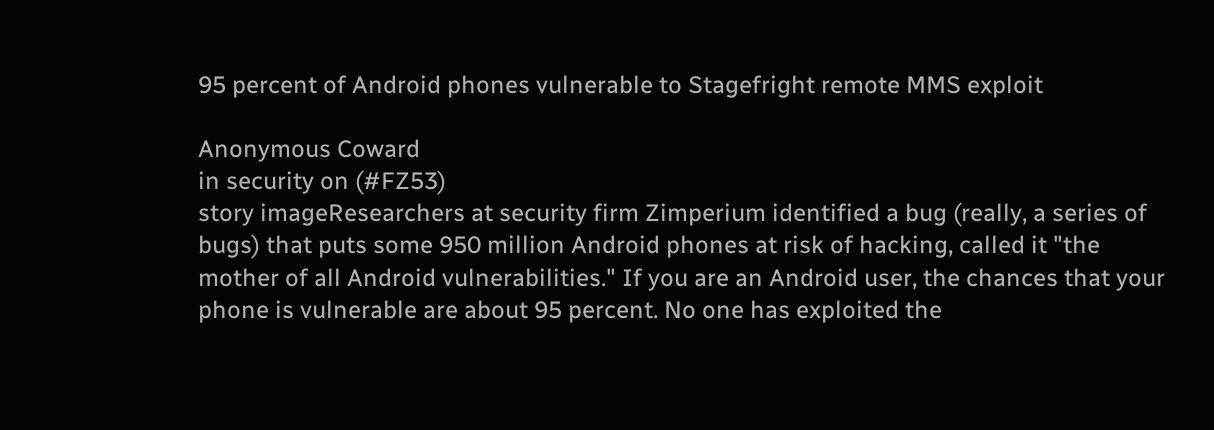95 percent of Android phones vulnerable to Stagefright remote MMS exploit

Anonymous Coward
in security on (#FZ53)
story imageResearchers at security firm Zimperium identified a bug (really, a series of bugs) that puts some 950 million Android phones at risk of hacking, called it "the mother of all Android vulnerabilities." If you are an Android user, the chances that your phone is vulnerable are about 95 percent. No one has exploited the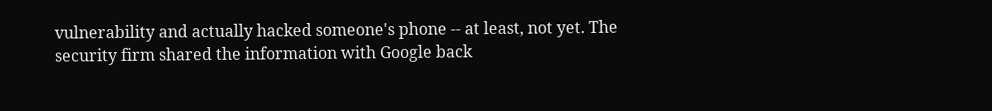vulnerability and actually hacked someone's phone -- at least, not yet. The security firm shared the information with Google back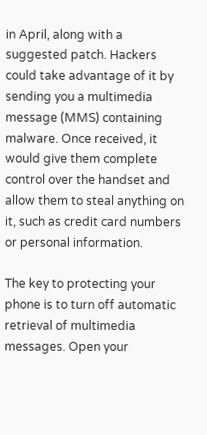in April, along with a suggested patch. Hackers could take advantage of it by sending you a multimedia message (MMS) containing malware. Once received, it would give them complete control over the handset and allow them to steal anything on it, such as credit card numbers or personal information.

The key to protecting your phone is to turn off automatic retrieval of multimedia messages. Open your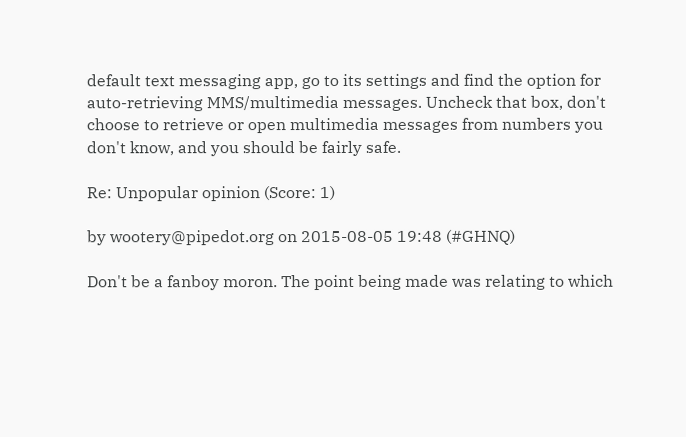default text messaging app, go to its settings and find the option for auto-retrieving MMS/multimedia messages. Uncheck that box, don't choose to retrieve or open multimedia messages from numbers you don't know, and you should be fairly safe.

Re: Unpopular opinion (Score: 1)

by wootery@pipedot.org on 2015-08-05 19:48 (#GHNQ)

Don't be a fanboy moron. The point being made was relating to which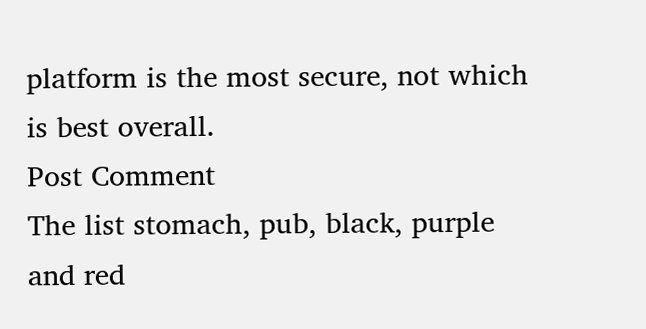platform is the most secure, not which is best overall.
Post Comment
The list stomach, pub, black, purple and red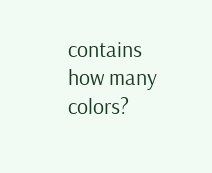contains how many colors?